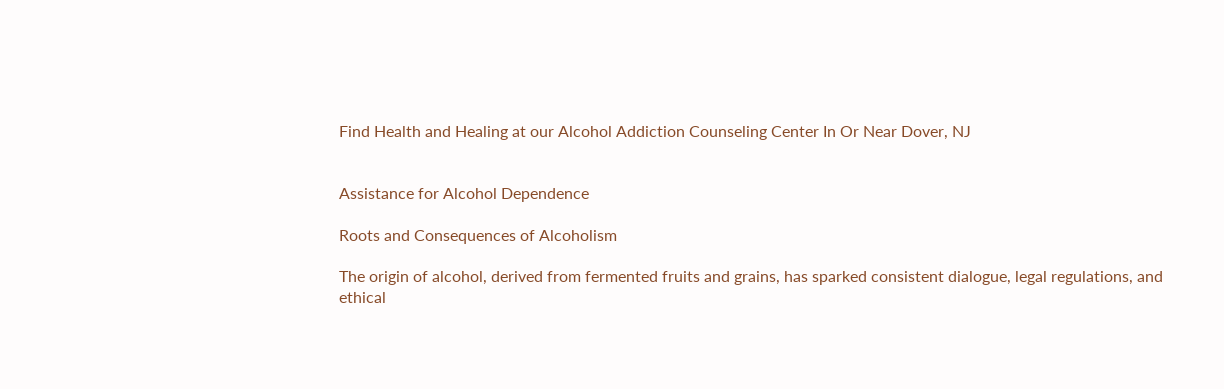Find Health and Healing at our Alcohol Addiction Counseling Center In Or Near Dover, NJ


Assistance for Alcohol Dependence

Roots and Consequences of Alcoholism

The origin of alcohol, derived from fermented fruits and grains, has sparked consistent dialogue, legal regulations, and ethical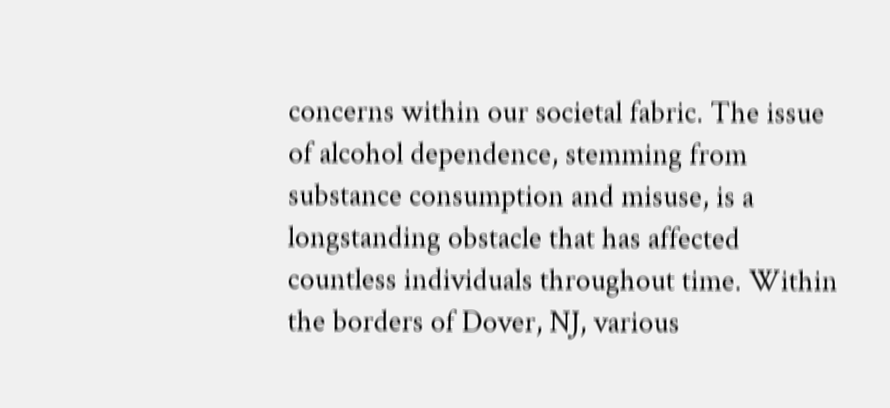concerns within our societal fabric. The issue of alcohol dependence, stemming from substance consumption and misuse, is a longstanding obstacle that has affected countless individuals throughout time. Within the borders of Dover, NJ, various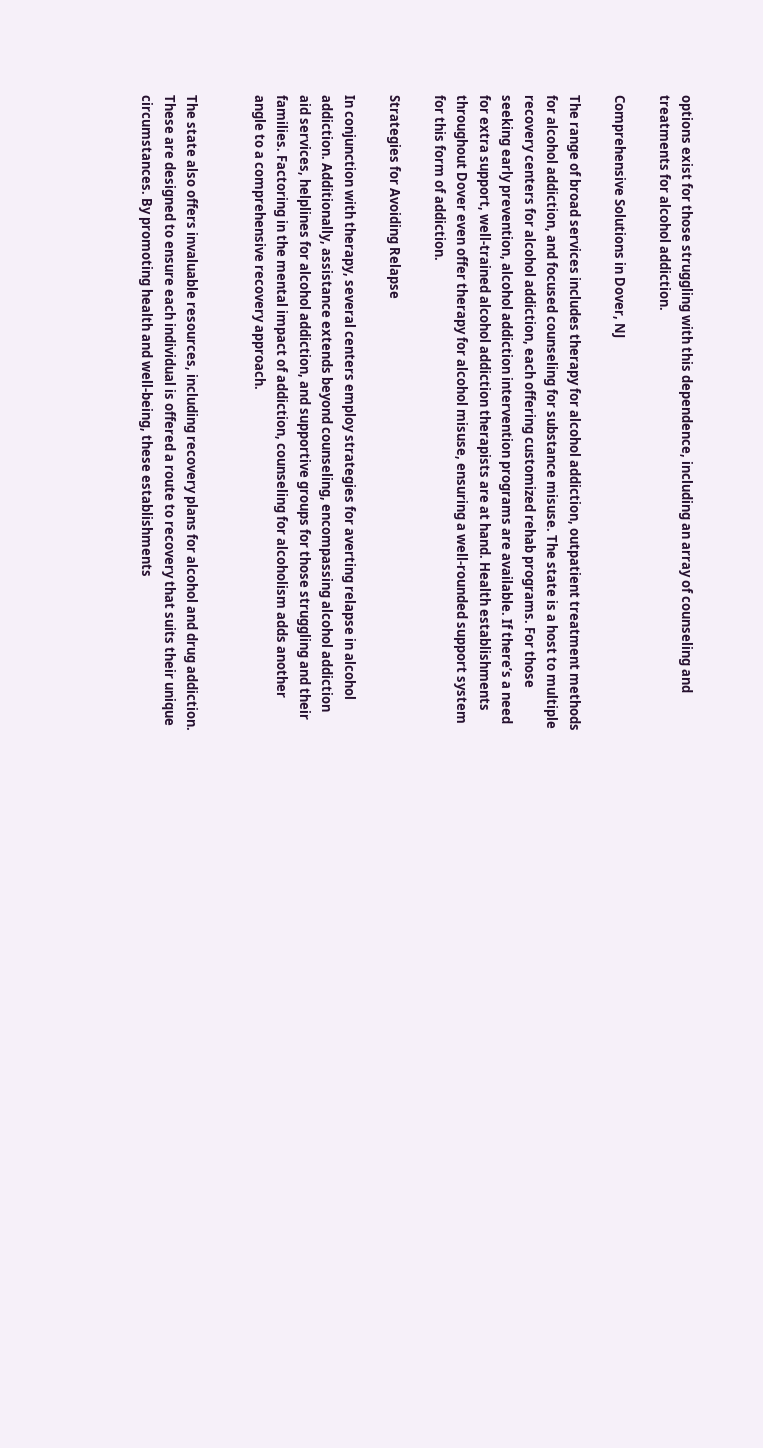options exist for those struggling with this dependence, including an array of counseling and treatments for alcohol addiction.

Comprehensive Solutions in Dover, NJ

The range of broad services includes therapy for alcohol addiction, outpatient treatment methods for alcohol addiction, and focused counseling for substance misuse. The state is a host to multiple recovery centers for alcohol addiction, each offering customized rehab programs. For those seeking early prevention, alcohol addiction intervention programs are available. If there’s a need for extra support, well-trained alcohol addiction therapists are at hand. Health establishments throughout Dover even offer therapy for alcohol misuse, ensuring a well-rounded support system for this form of addiction.

Strategies for Avoiding Relapse

In conjunction with therapy, several centers employ strategies for averting relapse in alcohol addiction. Additionally, assistance extends beyond counseling, encompassing alcohol addiction aid services, helplines for alcohol addiction, and supportive groups for those struggling and their families. Factoring in the mental impact of addiction, counseling for alcoholism adds another angle to a comprehensive recovery approach.


The state also offers invaluable resources, including recovery plans for alcohol and drug addiction. These are designed to ensure each individual is offered a route to recovery that suits their unique circumstances. By promoting health and well-being, these establishments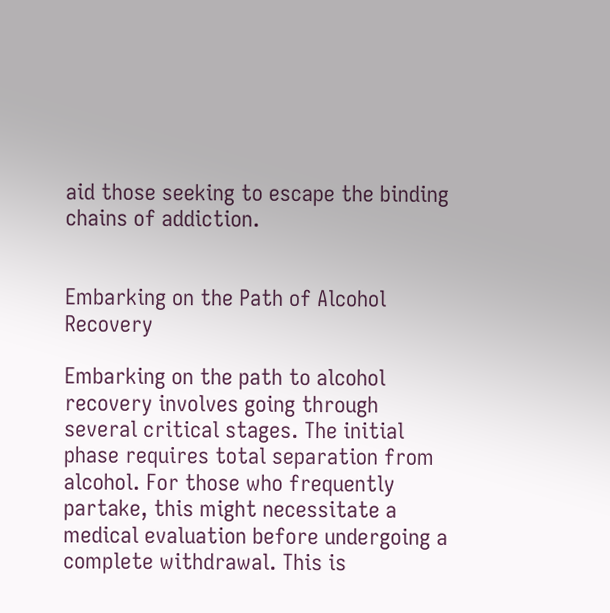aid those seeking to escape the binding chains of addiction.


Embarking on the Path of Alcohol Recovery

Embarking on the path to alcohol recovery involves going through several critical stages. The initial phase requires total separation from alcohol. For those who frequently partake, this might necessitate a medical evaluation before undergoing a complete withdrawal. This is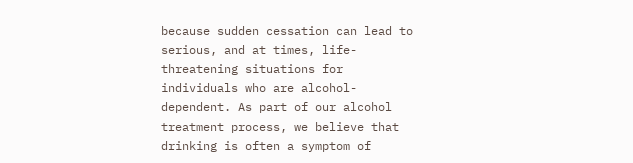because sudden cessation can lead to serious, and at times, life-threatening situations for individuals who are alcohol-dependent. As part of our alcohol treatment process, we believe that drinking is often a symptom of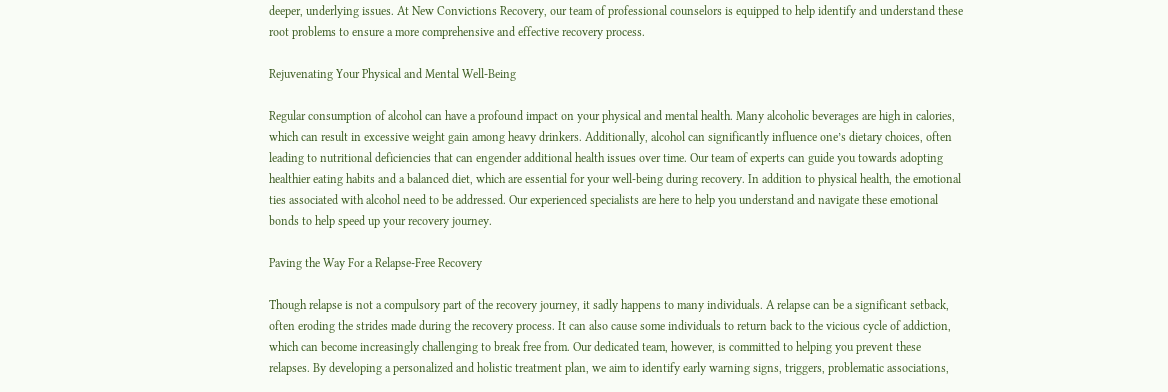deeper, underlying issues. At New Convictions Recovery, our team of professional counselors is equipped to help identify and understand these root problems to ensure a more comprehensive and effective recovery process.

Rejuvenating Your Physical and Mental Well-Being

Regular consumption of alcohol can have a profound impact on your physical and mental health. Many alcoholic beverages are high in calories, which can result in excessive weight gain among heavy drinkers. Additionally, alcohol can significantly influence one’s dietary choices, often leading to nutritional deficiencies that can engender additional health issues over time. Our team of experts can guide you towards adopting healthier eating habits and a balanced diet, which are essential for your well-being during recovery. In addition to physical health, the emotional ties associated with alcohol need to be addressed. Our experienced specialists are here to help you understand and navigate these emotional bonds to help speed up your recovery journey.

Paving the Way For a Relapse-Free Recovery

Though relapse is not a compulsory part of the recovery journey, it sadly happens to many individuals. A relapse can be a significant setback, often eroding the strides made during the recovery process. It can also cause some individuals to return back to the vicious cycle of addiction, which can become increasingly challenging to break free from. Our dedicated team, however, is committed to helping you prevent these relapses. By developing a personalized and holistic treatment plan, we aim to identify early warning signs, triggers, problematic associations,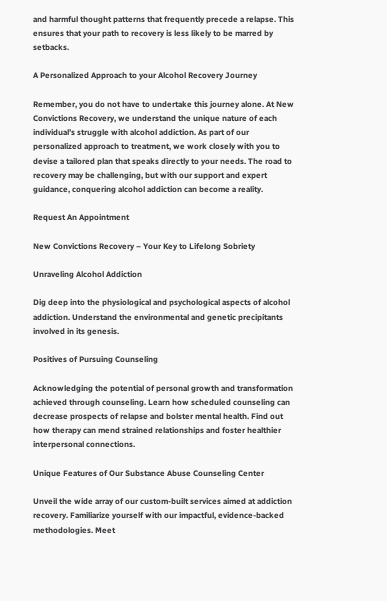and harmful thought patterns that frequently precede a relapse. This ensures that your path to recovery is less likely to be marred by setbacks.

A Personalized Approach to your Alcohol Recovery Journey

Remember, you do not have to undertake this journey alone. At New Convictions Recovery, we understand the unique nature of each individual’s struggle with alcohol addiction. As part of our personalized approach to treatment, we work closely with you to devise a tailored plan that speaks directly to your needs. The road to recovery may be challenging, but with our support and expert guidance, conquering alcohol addiction can become a reality.

Request An Appointment

New Convictions Recovery – Your Key to Lifelong Sobriety

Unraveling Alcohol Addiction

Dig deep into the physiological and psychological aspects of alcohol addiction. Understand the environmental and genetic precipitants involved in its genesis.

Positives of Pursuing Counseling

Acknowledging the potential of personal growth and transformation achieved through counseling. Learn how scheduled counseling can decrease prospects of relapse and bolster mental health. Find out how therapy can mend strained relationships and foster healthier interpersonal connections.

Unique Features of Our Substance Abuse Counseling Center

Unveil the wide array of our custom-built services aimed at addiction recovery. Familiarize yourself with our impactful, evidence-backed methodologies. Meet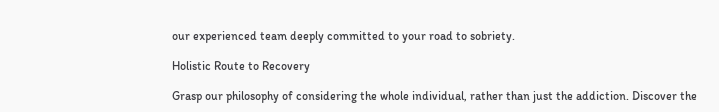our experienced team deeply committed to your road to sobriety.

Holistic Route to Recovery

Grasp our philosophy of considering the whole individual, rather than just the addiction. Discover the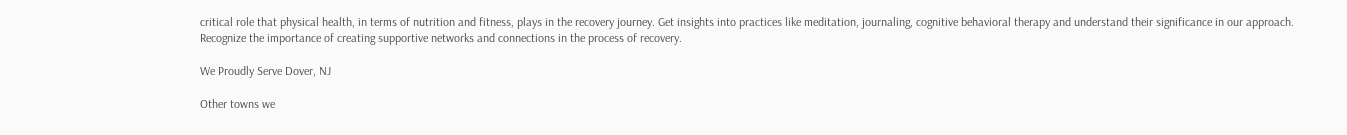critical role that physical health, in terms of nutrition and fitness, plays in the recovery journey. Get insights into practices like meditation, journaling, cognitive behavioral therapy and understand their significance in our approach. Recognize the importance of creating supportive networks and connections in the process of recovery.

We Proudly Serve Dover, NJ

Other towns we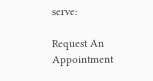serve:

Request An Appointment